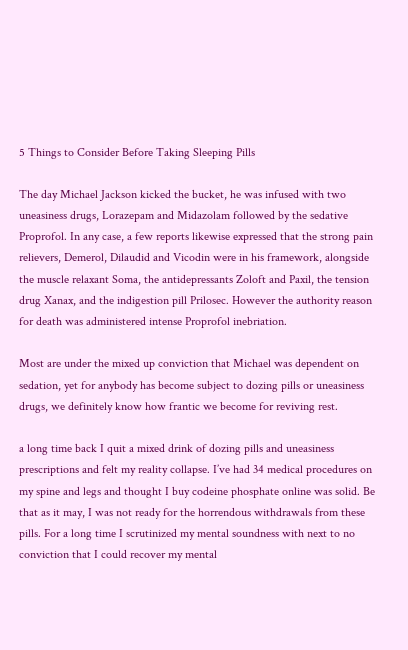5 Things to Consider Before Taking Sleeping Pills

The day Michael Jackson kicked the bucket, he was infused with two uneasiness drugs, Lorazepam and Midazolam followed by the sedative Proprofol. In any case, a few reports likewise expressed that the strong pain relievers, Demerol, Dilaudid and Vicodin were in his framework, alongside the muscle relaxant Soma, the antidepressants Zoloft and Paxil, the tension drug Xanax, and the indigestion pill Prilosec. However the authority reason for death was administered intense Proprofol inebriation.

Most are under the mixed up conviction that Michael was dependent on sedation, yet for anybody has become subject to dozing pills or uneasiness drugs, we definitely know how frantic we become for reviving rest.

a long time back I quit a mixed drink of dozing pills and uneasiness prescriptions and felt my reality collapse. I’ve had 34 medical procedures on my spine and legs and thought I buy codeine phosphate online was solid. Be that as it may, I was not ready for the horrendous withdrawals from these pills. For a long time I scrutinized my mental soundness with next to no conviction that I could recover my mental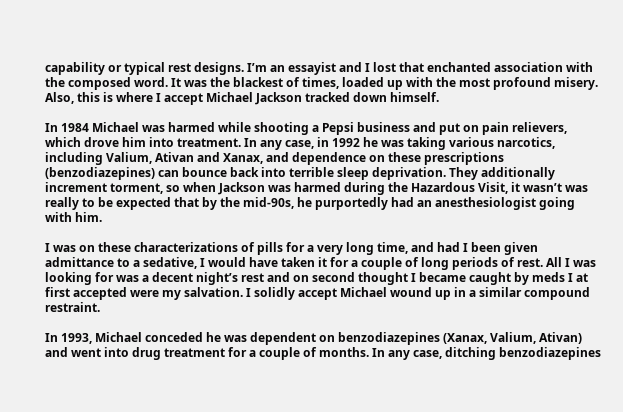capability or typical rest designs. I’m an essayist and I lost that enchanted association with the composed word. It was the blackest of times, loaded up with the most profound misery. Also, this is where I accept Michael Jackson tracked down himself.

In 1984 Michael was harmed while shooting a Pepsi business and put on pain relievers, which drove him into treatment. In any case, in 1992 he was taking various narcotics, including Valium, Ativan and Xanax, and dependence on these prescriptions (benzodiazepines) can bounce back into terrible sleep deprivation. They additionally increment torment, so when Jackson was harmed during the Hazardous Visit, it wasn’t was really to be expected that by the mid-90s, he purportedly had an anesthesiologist going with him.

I was on these characterizations of pills for a very long time, and had I been given admittance to a sedative, I would have taken it for a couple of long periods of rest. All I was looking for was a decent night’s rest and on second thought I became caught by meds I at first accepted were my salvation. I solidly accept Michael wound up in a similar compound restraint.

In 1993, Michael conceded he was dependent on benzodiazepines (Xanax, Valium, Ativan) and went into drug treatment for a couple of months. In any case, ditching benzodiazepines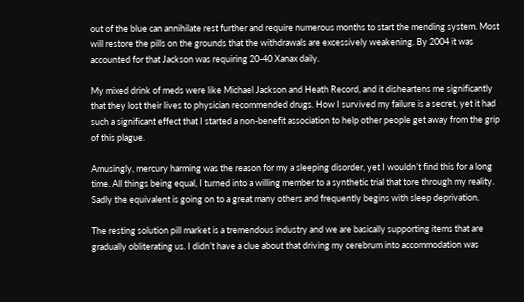out of the blue can annihilate rest further and require numerous months to start the mending system. Most will restore the pills on the grounds that the withdrawals are excessively weakening. By 2004 it was accounted for that Jackson was requiring 20-40 Xanax daily.

My mixed drink of meds were like Michael Jackson and Heath Record, and it disheartens me significantly that they lost their lives to physician recommended drugs. How I survived my failure is a secret, yet it had such a significant effect that I started a non-benefit association to help other people get away from the grip of this plague.

Amusingly, mercury harming was the reason for my a sleeping disorder, yet I wouldn’t find this for a long time. All things being equal, I turned into a willing member to a synthetic trial that tore through my reality. Sadly the equivalent is going on to a great many others and frequently begins with sleep deprivation.

The resting solution pill market is a tremendous industry and we are basically supporting items that are gradually obliterating us. I didn’t have a clue about that driving my cerebrum into accommodation was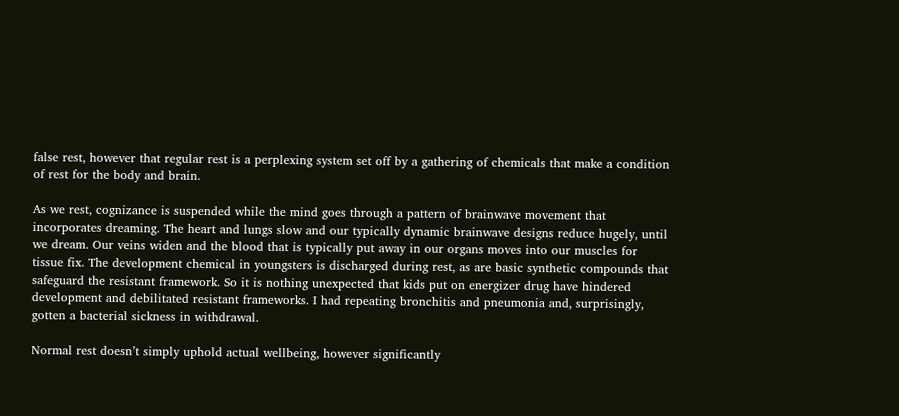false rest, however that regular rest is a perplexing system set off by a gathering of chemicals that make a condition of rest for the body and brain.

As we rest, cognizance is suspended while the mind goes through a pattern of brainwave movement that incorporates dreaming. The heart and lungs slow and our typically dynamic brainwave designs reduce hugely, until we dream. Our veins widen and the blood that is typically put away in our organs moves into our muscles for tissue fix. The development chemical in youngsters is discharged during rest, as are basic synthetic compounds that safeguard the resistant framework. So it is nothing unexpected that kids put on energizer drug have hindered development and debilitated resistant frameworks. I had repeating bronchitis and pneumonia and, surprisingly, gotten a bacterial sickness in withdrawal.

Normal rest doesn’t simply uphold actual wellbeing, however significantly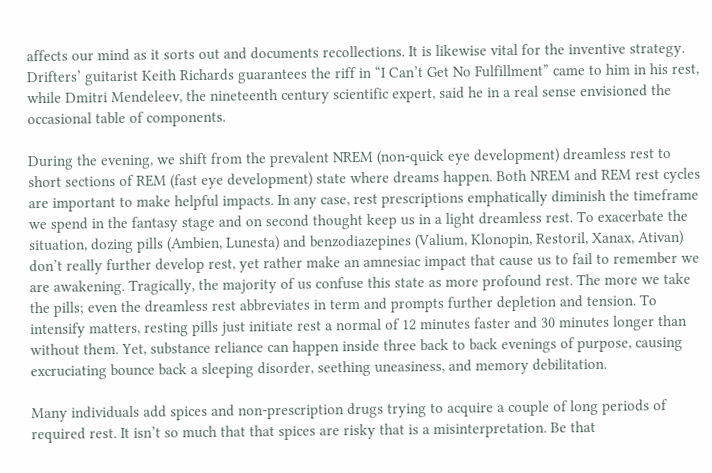affects our mind as it sorts out and documents recollections. It is likewise vital for the inventive strategy. Drifters’ guitarist Keith Richards guarantees the riff in “I Can’t Get No Fulfillment” came to him in his rest, while Dmitri Mendeleev, the nineteenth century scientific expert, said he in a real sense envisioned the occasional table of components.

During the evening, we shift from the prevalent NREM (non-quick eye development) dreamless rest to short sections of REM (fast eye development) state where dreams happen. Both NREM and REM rest cycles are important to make helpful impacts. In any case, rest prescriptions emphatically diminish the timeframe we spend in the fantasy stage and on second thought keep us in a light dreamless rest. To exacerbate the situation, dozing pills (Ambien, Lunesta) and benzodiazepines (Valium, Klonopin, Restoril, Xanax, Ativan) don’t really further develop rest, yet rather make an amnesiac impact that cause us to fail to remember we are awakening. Tragically, the majority of us confuse this state as more profound rest. The more we take the pills; even the dreamless rest abbreviates in term and prompts further depletion and tension. To intensify matters, resting pills just initiate rest a normal of 12 minutes faster and 30 minutes longer than without them. Yet, substance reliance can happen inside three back to back evenings of purpose, causing excruciating bounce back a sleeping disorder, seething uneasiness, and memory debilitation.

Many individuals add spices and non-prescription drugs trying to acquire a couple of long periods of required rest. It isn’t so much that that spices are risky that is a misinterpretation. Be that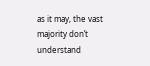as it may, the vast majority don’t understand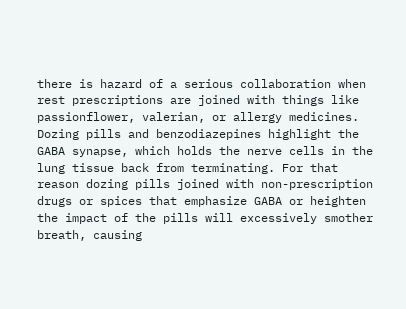there is hazard of a serious collaboration when rest prescriptions are joined with things like passionflower, valerian, or allergy medicines. Dozing pills and benzodiazepines highlight the GABA synapse, which holds the nerve cells in the lung tissue back from terminating. For that reason dozing pills joined with non-prescription drugs or spices that emphasize GABA or heighten the impact of the pills will excessively smother breath, causing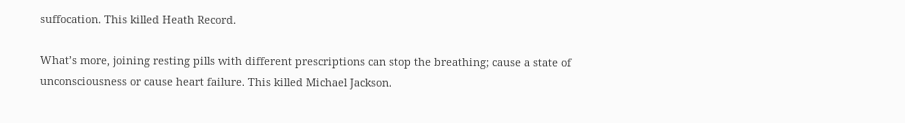suffocation. This killed Heath Record.

What’s more, joining resting pills with different prescriptions can stop the breathing; cause a state of unconsciousness or cause heart failure. This killed Michael Jackson.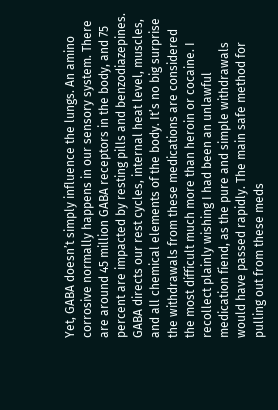Yet, GABA doesn’t simply influence the lungs. An amino corrosive normally happens in our sensory system. There are around 45 million GABA receptors in the body, and 75 percent are impacted by resting pills and benzodiazepines. GABA directs our rest cycles, internal heat level, muscles, and all chemical elements of the body. It’s no big surprise the withdrawals from these medications are considered the most difficult much more than heroin or cocaine. I recollect plainly wishing I had been an unlawful medication fiend, as the pure and simple withdrawals would have passed rapidly. The main safe method for pulling out from these meds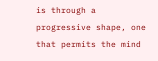is through a progressive shape, one that permits the mind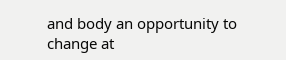and body an opportunity to change at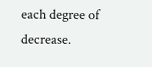each degree of decrease.